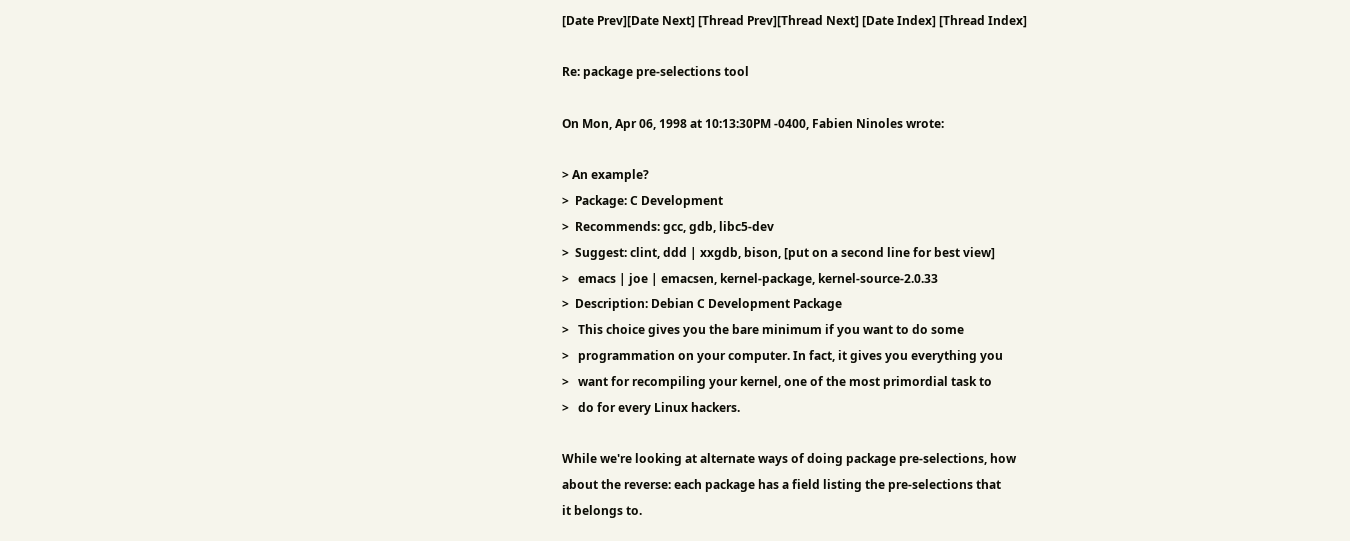[Date Prev][Date Next] [Thread Prev][Thread Next] [Date Index] [Thread Index]

Re: package pre-selections tool

On Mon, Apr 06, 1998 at 10:13:30PM -0400, Fabien Ninoles wrote:

> An example?
>  Package: C Development
>  Recommends: gcc, gdb, libc5-dev
>  Suggest: clint, ddd | xxgdb, bison, [put on a second line for best view]
>   emacs | joe | emacsen, kernel-package, kernel-source-2.0.33
>  Description: Debian C Development Package
>   This choice gives you the bare minimum if you want to do some
>   programmation on your computer. In fact, it gives you everything you
>   want for recompiling your kernel, one of the most primordial task to
>   do for every Linux hackers.

While we're looking at alternate ways of doing package pre-selections, how
about the reverse: each package has a field listing the pre-selections that
it belongs to.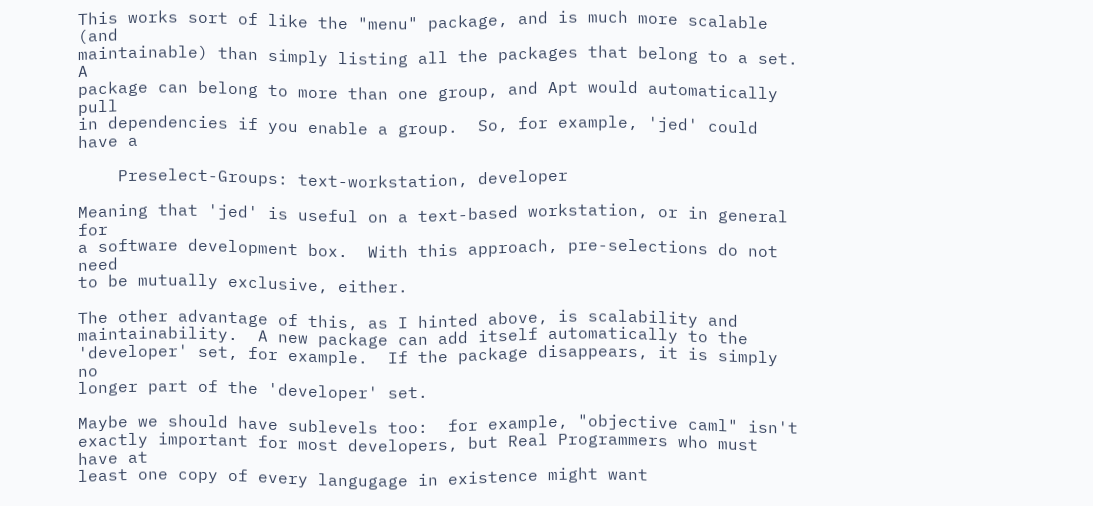This works sort of like the "menu" package, and is much more scalable (and
maintainable) than simply listing all the packages that belong to a set.  A
package can belong to more than one group, and Apt would automatically pull
in dependencies if you enable a group.  So, for example, 'jed' could have a

    Preselect-Groups: text-workstation, developer

Meaning that 'jed' is useful on a text-based workstation, or in general for
a software development box.  With this approach, pre-selections do not need
to be mutually exclusive, either.

The other advantage of this, as I hinted above, is scalability and
maintainability.  A new package can add itself automatically to the
'developer' set, for example.  If the package disappears, it is simply no
longer part of the 'developer' set.

Maybe we should have sublevels too:  for example, "objective caml" isn't
exactly important for most developers, but Real Programmers who must have at
least one copy of every langugage in existence might want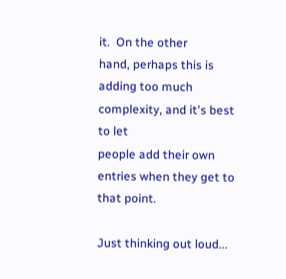it.  On the other
hand, perhaps this is adding too much complexity, and it's best to let
people add their own entries when they get to that point.

Just thinking out loud...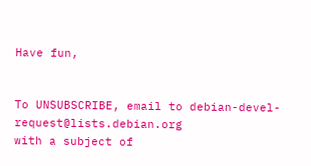Have fun,


To UNSUBSCRIBE, email to debian-devel-request@lists.debian.org
with a subject of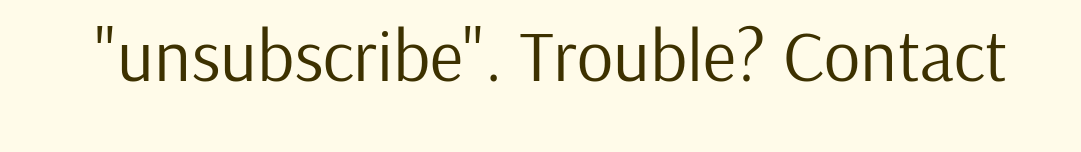"unsubscribe". Trouble? Contact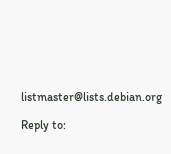listmaster@lists.debian.org

Reply to: